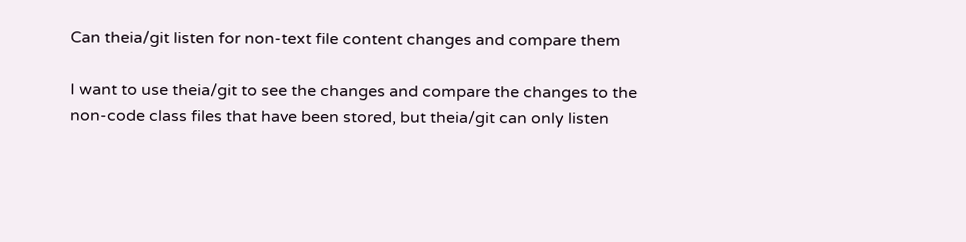Can theia/git listen for non-text file content changes and compare them

I want to use theia/git to see the changes and compare the changes to the non-code class files that have been stored, but theia/git can only listen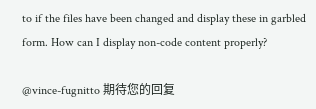to if the files have been changed and display these in garbled form. How can I display non-code content properly?

@vince-fugnitto 期待您的回复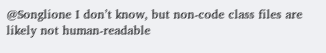@Songlione I don’t know, but non-code class files are likely not human-readable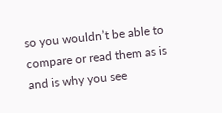so you wouldn’t be able to compare or read them as is and is why you see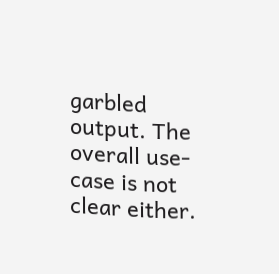garbled output. The overall use-case is not clear either.